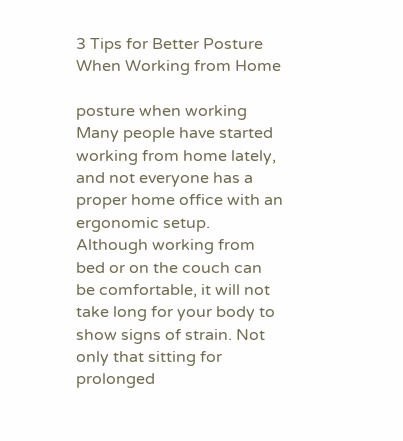3 Tips for Better Posture When Working from Home

posture when working          Many people have started working from home lately, and not everyone has a proper home office with an ergonomic setup. Although working from bed or on the couch can be comfortable, it will not take long for your body to show signs of strain. Not only that sitting for prolonged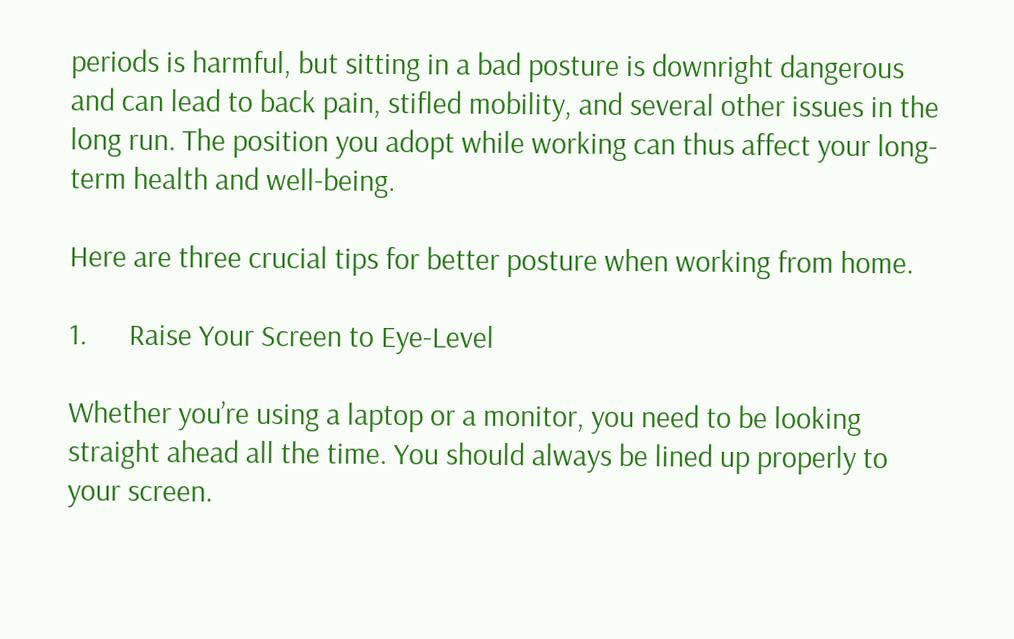periods is harmful, but sitting in a bad posture is downright dangerous and can lead to back pain, stifled mobility, and several other issues in the long run. The position you adopt while working can thus affect your long-term health and well-being.

Here are three crucial tips for better posture when working from home.

1.      Raise Your Screen to Eye-Level

Whether you’re using a laptop or a monitor, you need to be looking straight ahead all the time. You should always be lined up properly to your screen.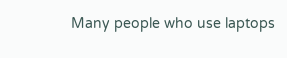Many people who use laptops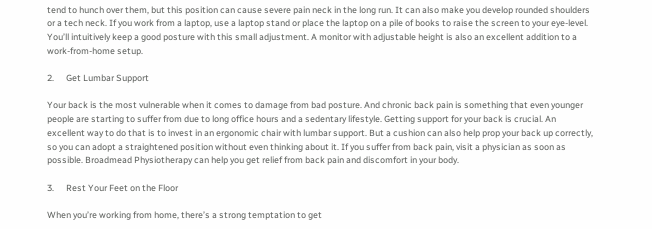tend to hunch over them, but this position can cause severe pain neck in the long run. It can also make you develop rounded shoulders or a tech neck. If you work from a laptop, use a laptop stand or place the laptop on a pile of books to raise the screen to your eye-level. You’ll intuitively keep a good posture with this small adjustment. A monitor with adjustable height is also an excellent addition to a work-from-home setup.

2.      Get Lumbar Support

Your back is the most vulnerable when it comes to damage from bad posture. And chronic back pain is something that even younger people are starting to suffer from due to long office hours and a sedentary lifestyle. Getting support for your back is crucial. An excellent way to do that is to invest in an ergonomic chair with lumbar support. But a cushion can also help prop your back up correctly, so you can adopt a straightened position without even thinking about it. If you suffer from back pain, visit a physician as soon as possible. Broadmead Physiotherapy can help you get relief from back pain and discomfort in your body.

3.      Rest Your Feet on the Floor

When you’re working from home, there’s a strong temptation to get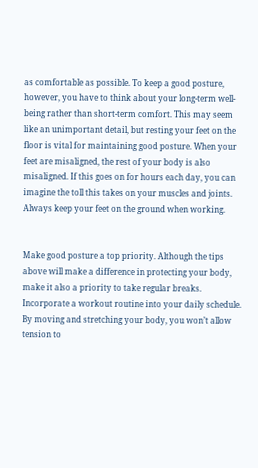as comfortable as possible. To keep a good posture, however, you have to think about your long-term well-being rather than short-term comfort. This may seem like an unimportant detail, but resting your feet on the floor is vital for maintaining good posture. When your feet are misaligned, the rest of your body is also misaligned. If this goes on for hours each day, you can imagine the toll this takes on your muscles and joints. Always keep your feet on the ground when working.


Make good posture a top priority. Although the tips above will make a difference in protecting your body, make it also a priority to take regular breaks. Incorporate a workout routine into your daily schedule. By moving and stretching your body, you won’t allow tension to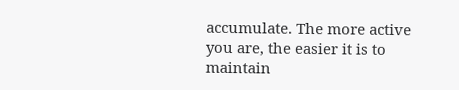accumulate. The more active you are, the easier it is to maintain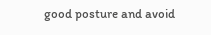good posture and avoid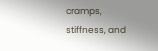cramps, stiffness, and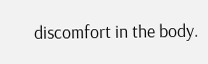discomfort in the body.